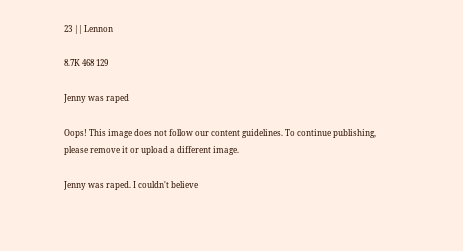23 || Lennon

8.7K 468 129

Jenny was raped

Oops! This image does not follow our content guidelines. To continue publishing, please remove it or upload a different image.

Jenny was raped. I couldn't believe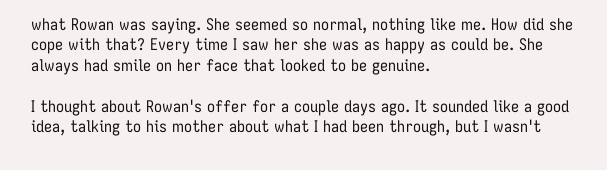what Rowan was saying. She seemed so normal, nothing like me. How did she cope with that? Every time I saw her she was as happy as could be. She always had smile on her face that looked to be genuine.

I thought about Rowan's offer for a couple days ago. It sounded like a good idea, talking to his mother about what I had been through, but I wasn't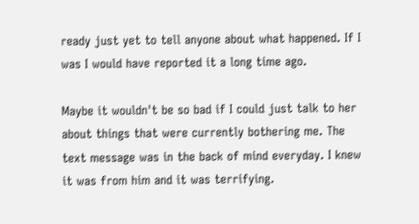ready just yet to tell anyone about what happened. If I was I would have reported it a long time ago.

Maybe it wouldn't be so bad if I could just talk to her about things that were currently bothering me. The text message was in the back of mind everyday. I knew it was from him and it was terrifying.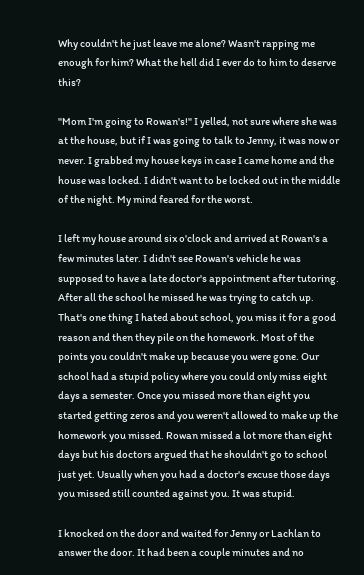Why couldn't he just leave me alone? Wasn't rapping me enough for him? What the hell did I ever do to him to deserve this?

"Mom I'm going to Rowan's!" I yelled, not sure where she was at the house, but if I was going to talk to Jenny, it was now or never. I grabbed my house keys in case I came home and the house was locked. I didn't want to be locked out in the middle of the night. My mind feared for the worst.

I left my house around six o'clock and arrived at Rowan's a few minutes later. I didn't see Rowan's vehicle he was supposed to have a late doctor's appointment after tutoring. After all the school he missed he was trying to catch up. That's one thing I hated about school, you miss it for a good reason and then they pile on the homework. Most of the points you couldn't make up because you were gone. Our school had a stupid policy where you could only miss eight days a semester. Once you missed more than eight you started getting zeros and you weren't allowed to make up the homework you missed. Rowan missed a lot more than eight days but his doctors argued that he shouldn't go to school just yet. Usually when you had a doctor's excuse those days you missed still counted against you. It was stupid.

I knocked on the door and waited for Jenny or Lachlan to answer the door. It had been a couple minutes and no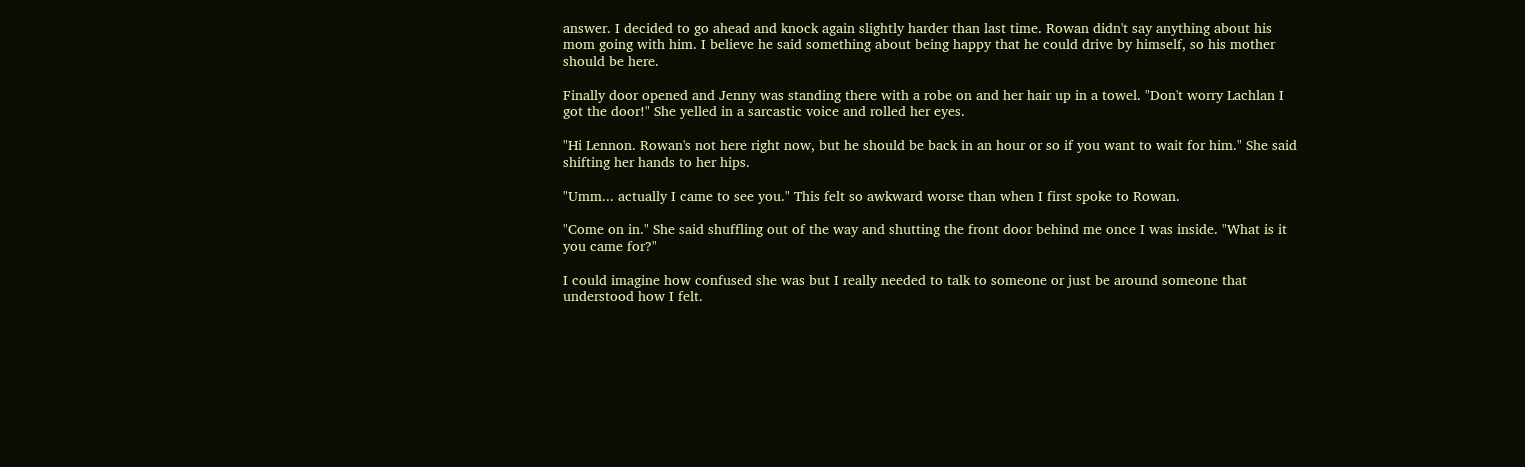answer. I decided to go ahead and knock again slightly harder than last time. Rowan didn't say anything about his mom going with him. I believe he said something about being happy that he could drive by himself, so his mother should be here.

Finally door opened and Jenny was standing there with a robe on and her hair up in a towel. "Don't worry Lachlan I got the door!" She yelled in a sarcastic voice and rolled her eyes.

"Hi Lennon. Rowan's not here right now, but he should be back in an hour or so if you want to wait for him." She said shifting her hands to her hips.

"Umm... actually I came to see you." This felt so awkward worse than when I first spoke to Rowan.

"Come on in." She said shuffling out of the way and shutting the front door behind me once I was inside. "What is it you came for?"

I could imagine how confused she was but I really needed to talk to someone or just be around someone that understood how I felt.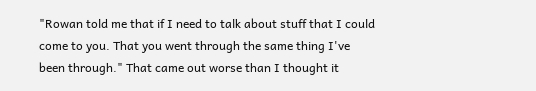"Rowan told me that if I need to talk about stuff that I could come to you. That you went through the same thing I've been through." That came out worse than I thought it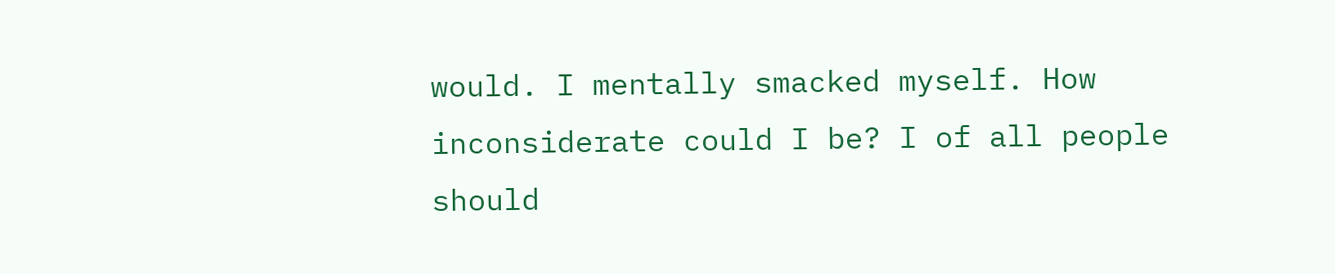would. I mentally smacked myself. How inconsiderate could I be? I of all people should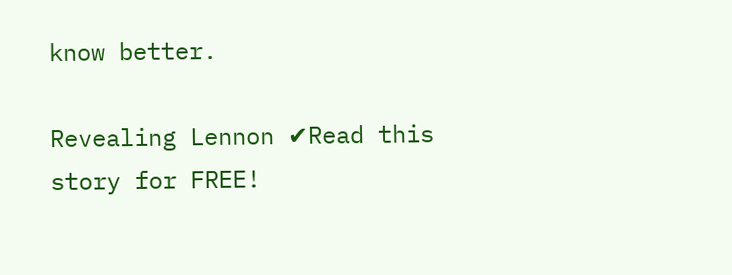know better.

Revealing Lennon ✔Read this story for FREE!